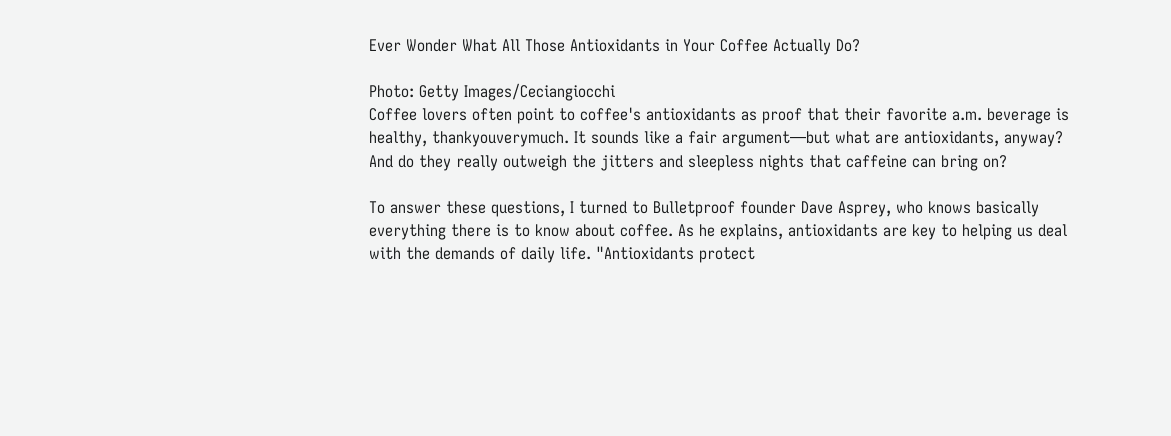Ever Wonder What All Those Antioxidants in Your Coffee Actually Do?

Photo: Getty Images/Ceciangiocchi
Coffee lovers often point to coffee's antioxidants as proof that their favorite a.m. beverage is healthy, thankyouverymuch. It sounds like a fair argument—but what are antioxidants, anyway? And do they really outweigh the jitters and sleepless nights that caffeine can bring on?

To answer these questions, I turned to Bulletproof founder Dave Asprey, who knows basically everything there is to know about coffee. As he explains, antioxidants are key to helping us deal with the demands of daily life. "Antioxidants protect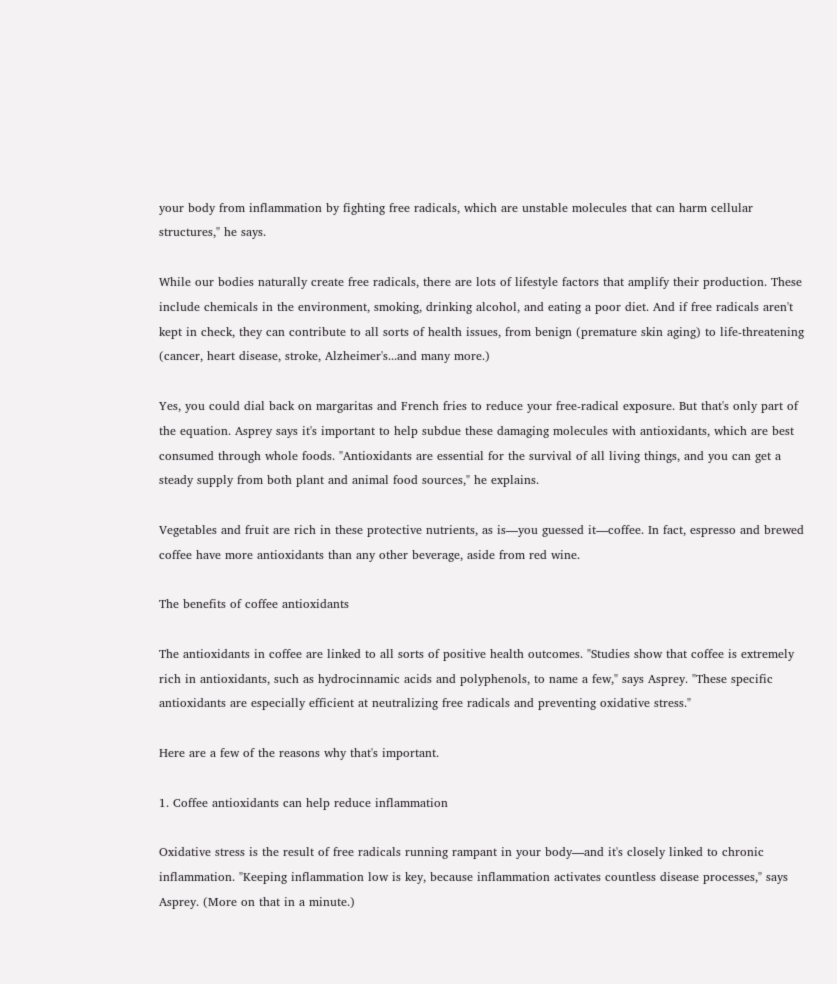your body from inflammation by fighting free radicals, which are unstable molecules that can harm cellular structures," he says.

While our bodies naturally create free radicals, there are lots of lifestyle factors that amplify their production. These include chemicals in the environment, smoking, drinking alcohol, and eating a poor diet. And if free radicals aren't kept in check, they can contribute to all sorts of health issues, from benign (premature skin aging) to life-threatening (cancer, heart disease, stroke, Alzheimer's...and many more.)

Yes, you could dial back on margaritas and French fries to reduce your free-radical exposure. But that's only part of the equation. Asprey says it's important to help subdue these damaging molecules with antioxidants, which are best consumed through whole foods. "Antioxidants are essential for the survival of all living things, and you can get a steady supply from both plant and animal food sources," he explains.

Vegetables and fruit are rich in these protective nutrients, as is—you guessed it—coffee. In fact, espresso and brewed coffee have more antioxidants than any other beverage, aside from red wine.

The benefits of coffee antioxidants

The antioxidants in coffee are linked to all sorts of positive health outcomes. "Studies show that coffee is extremely rich in antioxidants, such as hydrocinnamic acids and polyphenols, to name a few," says Asprey. "These specific antioxidants are especially efficient at neutralizing free radicals and preventing oxidative stress."

Here are a few of the reasons why that's important.

1. Coffee antioxidants can help reduce inflammation

Oxidative stress is the result of free radicals running rampant in your body—and it's closely linked to chronic inflammation. "Keeping inflammation low is key, because inflammation activates countless disease processes," says Asprey. (More on that in a minute.)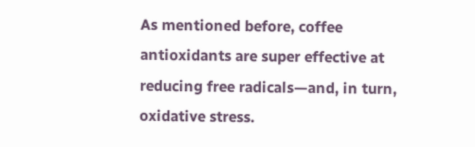As mentioned before, coffee antioxidants are super effective at reducing free radicals—and, in turn, oxidative stress.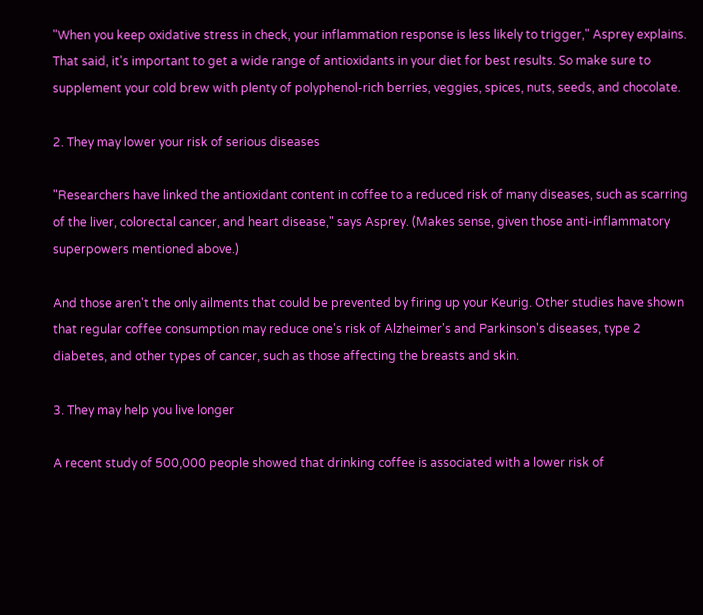"When you keep oxidative stress in check, your inflammation response is less likely to trigger," Asprey explains. That said, it's important to get a wide range of antioxidants in your diet for best results. So make sure to supplement your cold brew with plenty of polyphenol-rich berries, veggies, spices, nuts, seeds, and chocolate.

2. They may lower your risk of serious diseases

"Researchers have linked the antioxidant content in coffee to a reduced risk of many diseases, such as scarring of the liver, colorectal cancer, and heart disease," says Asprey. (Makes sense, given those anti-inflammatory superpowers mentioned above.)

And those aren't the only ailments that could be prevented by firing up your Keurig. Other studies have shown that regular coffee consumption may reduce one's risk of Alzheimer's and Parkinson's diseases, type 2 diabetes, and other types of cancer, such as those affecting the breasts and skin.

3. They may help you live longer

A recent study of 500,000 people showed that drinking coffee is associated with a lower risk of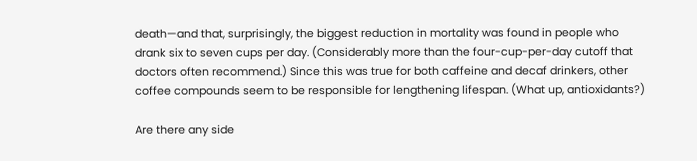death—and that, surprisingly, the biggest reduction in mortality was found in people who drank six to seven cups per day. (Considerably more than the four-cup-per-day cutoff that doctors often recommend.) Since this was true for both caffeine and decaf drinkers, other coffee compounds seem to be responsible for lengthening lifespan. (What up, antioxidants?)

Are there any side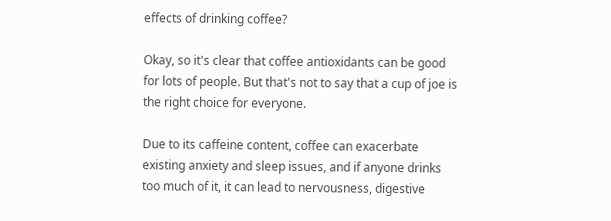effects of drinking coffee?

Okay, so it's clear that coffee antioxidants can be good for lots of people. But that's not to say that a cup of joe is the right choice for everyone.

Due to its caffeine content, coffee can exacerbate existing anxiety and sleep issues, and if anyone drinks too much of it, it can lead to nervousness, digestive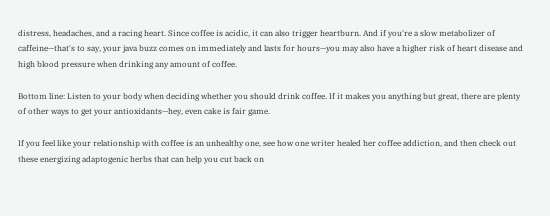distress, headaches, and a racing heart. Since coffee is acidic, it can also trigger heartburn. And if you're a slow metabolizer of caffeine—that's to say, your java buzz comes on immediately and lasts for hours—you may also have a higher risk of heart disease and high blood pressure when drinking any amount of coffee.

Bottom line: Listen to your body when deciding whether you should drink coffee. If it makes you anything but great, there are plenty of other ways to get your antioxidants—hey, even cake is fair game.

If you feel like your relationship with coffee is an unhealthy one, see how one writer healed her coffee addiction, and then check out these energizing adaptogenic herbs that can help you cut back on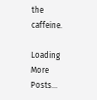the caffeine.

Loading More Posts...